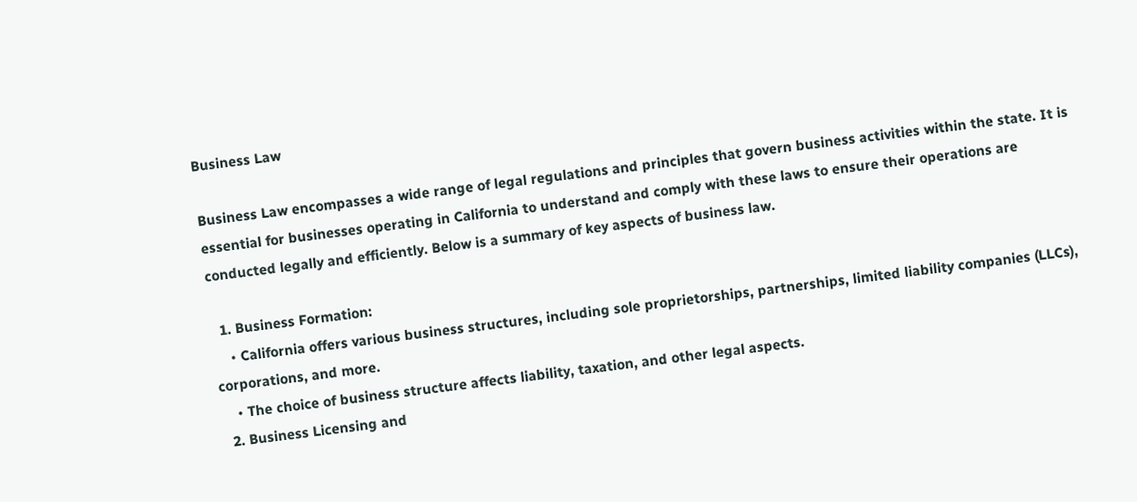Business Law

Business Law encompasses a wide range of legal regulations and principles that govern business activities within the state. It is essential for businesses operating in California to understand and comply with these laws to ensure their operations are conducted legally and efficiently. Below is a summary of key aspects of business law.

  1. Business Formation:
    • California offers various business structures, including sole proprietorships, partnerships, limited liability companies (LLCs), corporations, and more.
    • The choice of business structure affects liability, taxation, and other legal aspects.
  2. Business Licensing and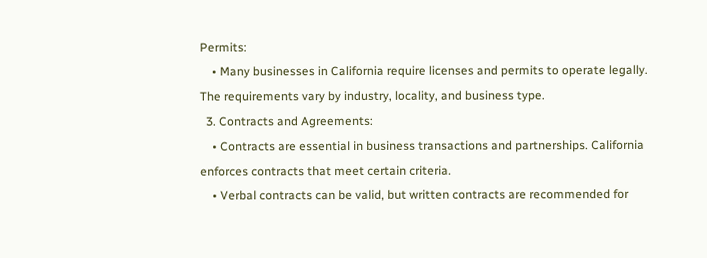Permits:
    • Many businesses in California require licenses and permits to operate legally. The requirements vary by industry, locality, and business type.
  3. Contracts and Agreements:
    • Contracts are essential in business transactions and partnerships. California enforces contracts that meet certain criteria.
    • Verbal contracts can be valid, but written contracts are recommended for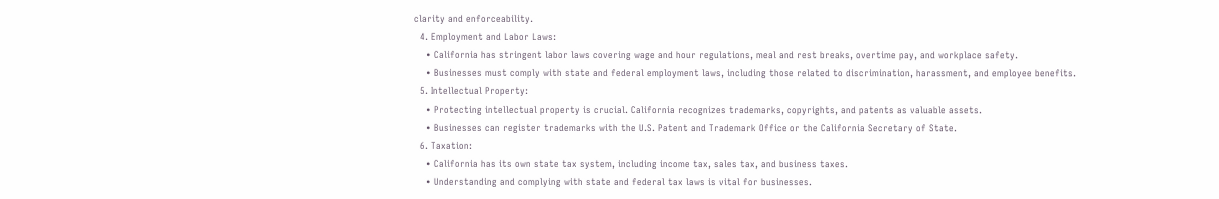clarity and enforceability.
  4. Employment and Labor Laws:
    • California has stringent labor laws covering wage and hour regulations, meal and rest breaks, overtime pay, and workplace safety.
    • Businesses must comply with state and federal employment laws, including those related to discrimination, harassment, and employee benefits.
  5. Intellectual Property:
    • Protecting intellectual property is crucial. California recognizes trademarks, copyrights, and patents as valuable assets.
    • Businesses can register trademarks with the U.S. Patent and Trademark Office or the California Secretary of State.
  6. Taxation:
    • California has its own state tax system, including income tax, sales tax, and business taxes.
    • Understanding and complying with state and federal tax laws is vital for businesses.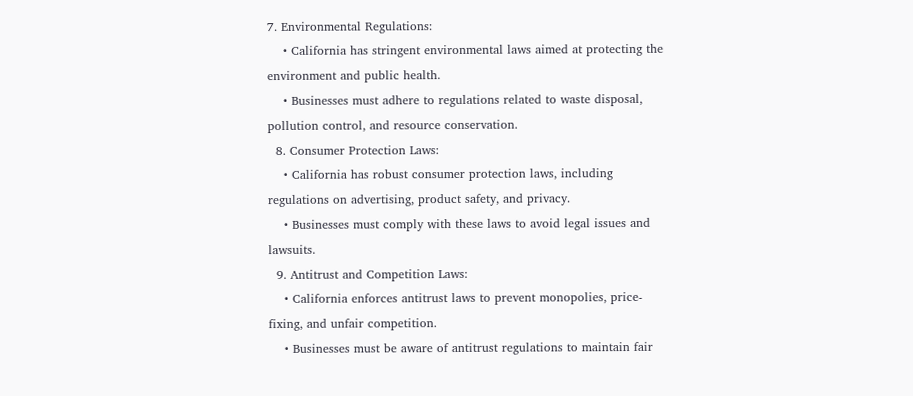7. Environmental Regulations:
    • California has stringent environmental laws aimed at protecting the environment and public health.
    • Businesses must adhere to regulations related to waste disposal, pollution control, and resource conservation.
  8. Consumer Protection Laws:
    • California has robust consumer protection laws, including regulations on advertising, product safety, and privacy.
    • Businesses must comply with these laws to avoid legal issues and lawsuits.
  9. Antitrust and Competition Laws:
    • California enforces antitrust laws to prevent monopolies, price-fixing, and unfair competition.
    • Businesses must be aware of antitrust regulations to maintain fair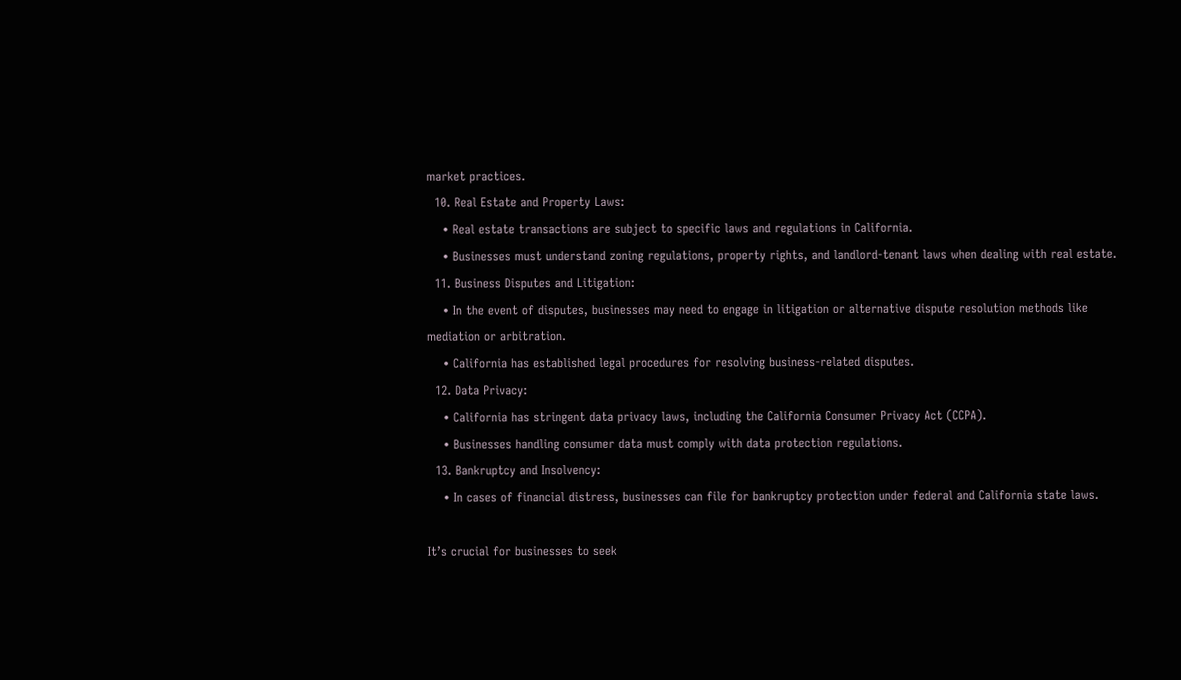market practices.
  10. Real Estate and Property Laws:
    • Real estate transactions are subject to specific laws and regulations in California.
    • Businesses must understand zoning regulations, property rights, and landlord-tenant laws when dealing with real estate.
  11. Business Disputes and Litigation:
    • In the event of disputes, businesses may need to engage in litigation or alternative dispute resolution methods like mediation or arbitration.
    • California has established legal procedures for resolving business-related disputes.
  12. Data Privacy:
    • California has stringent data privacy laws, including the California Consumer Privacy Act (CCPA).
    • Businesses handling consumer data must comply with data protection regulations.
  13. Bankruptcy and Insolvency:
    • In cases of financial distress, businesses can file for bankruptcy protection under federal and California state laws.

It’s crucial for businesses to seek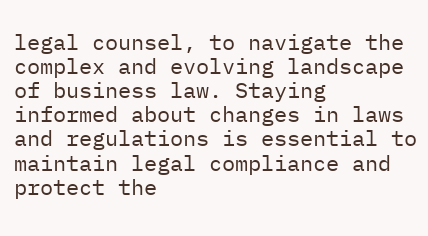legal counsel, to navigate the complex and evolving landscape of business law. Staying informed about changes in laws and regulations is essential to maintain legal compliance and protect the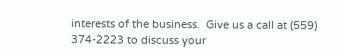interests of the business.  Give us a call at (559) 374-2223 to discuss your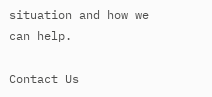situation and how we can help.

Contact Us